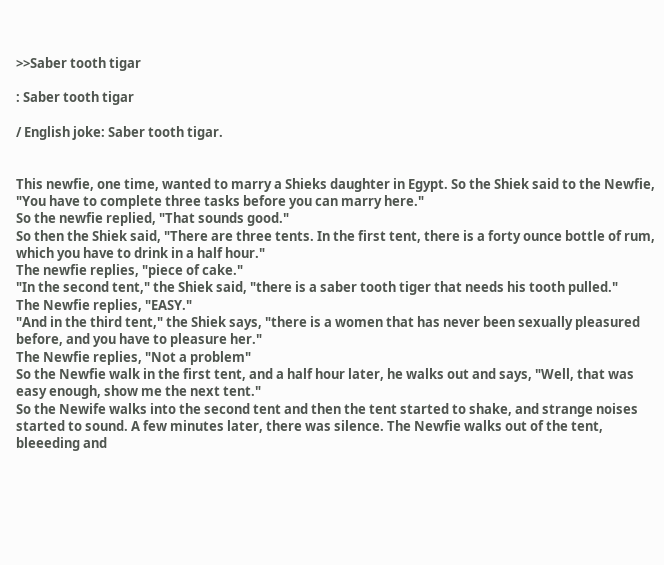>>Saber tooth tigar

: Saber tooth tigar

/ English joke: Saber tooth tigar.


This newfie, one time, wanted to marry a Shieks daughter in Egypt. So the Shiek said to the Newfie, "You have to complete three tasks before you can marry here."
So the newfie replied, "That sounds good."
So then the Shiek said, "There are three tents. In the first tent, there is a forty ounce bottle of rum, which you have to drink in a half hour."
The newfie replies, "piece of cake."
"In the second tent," the Shiek said, "there is a saber tooth tiger that needs his tooth pulled."
The Newfie replies, "EASY."
"And in the third tent," the Shiek says, "there is a women that has never been sexually pleasured before, and you have to pleasure her."
The Newfie replies, "Not a problem"
So the Newfie walk in the first tent, and a half hour later, he walks out and says, "Well, that was easy enough, show me the next tent."
So the Newife walks into the second tent and then the tent started to shake, and strange noises started to sound. A few minutes later, there was silence. The Newfie walks out of the tent, bleeeding and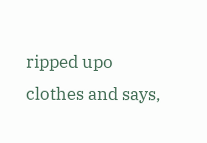ripped upo clothes and says,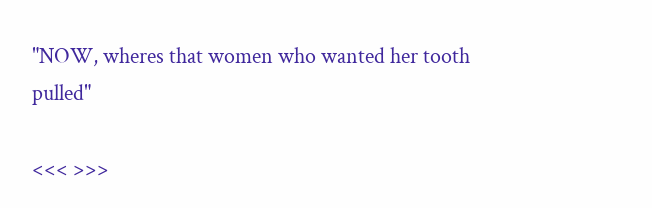"NOW, wheres that women who wanted her tooth pulled"

<<< >>>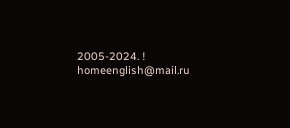2005-2024. ! homeenglish@mail.ru